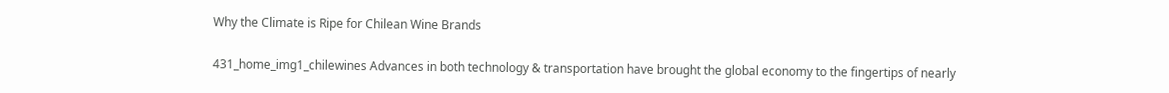Why the Climate is Ripe for Chilean Wine Brands

431_home_img1_chilewines Advances in both technology & transportation have brought the global economy to the fingertips of nearly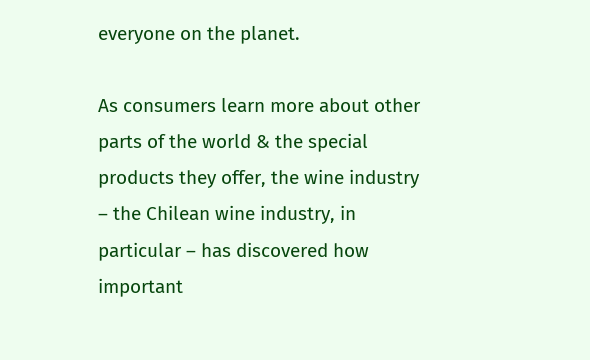everyone on the planet.

As consumers learn more about other parts of the world & the special products they offer, the wine industry – the Chilean wine industry, in particular – has discovered how important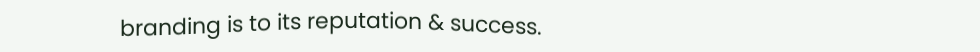branding is to its reputation & success.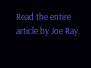Read the entire article by Joe Ray.